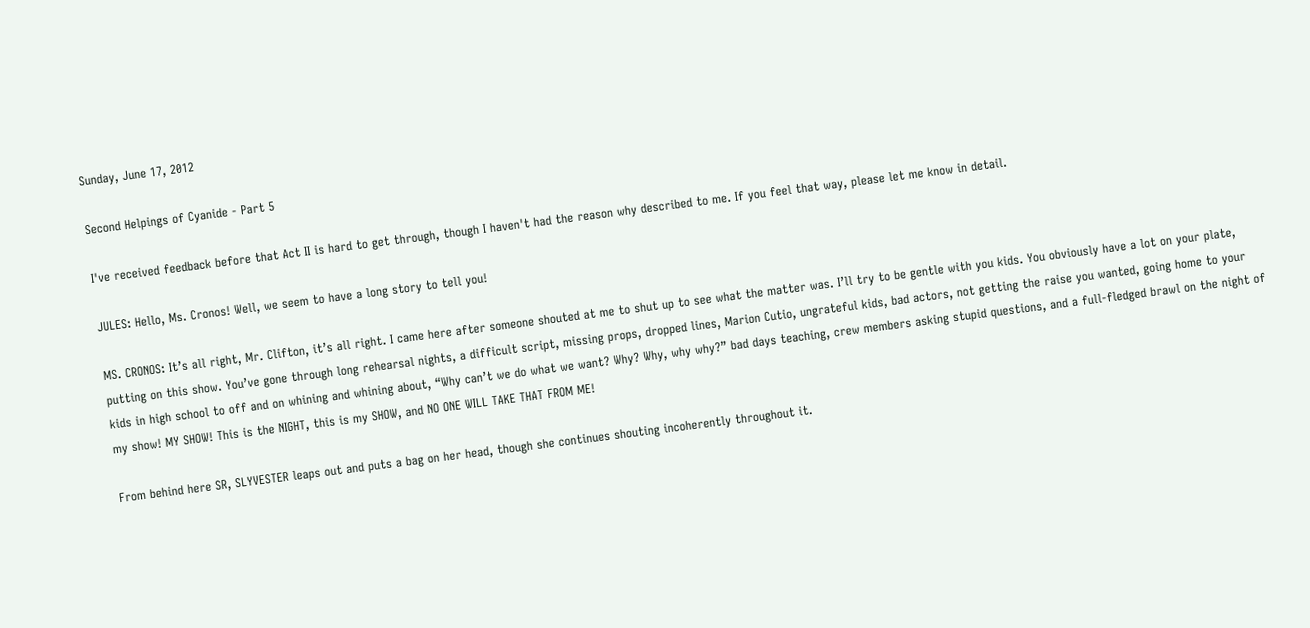Sunday, June 17, 2012

Second Helpings of Cyanide - Part 5

I've received feedback before that Act II is hard to get through, though I haven't had the reason why described to me. If you feel that way, please let me know in detail.

JULES: Hello, Ms. Cronos! Well, we seem to have a long story to tell you!

MS. CRONOS: It’s all right, Mr. Clifton, it’s all right. I came here after someone shouted at me to shut up to see what the matter was. I’ll try to be gentle with you kids. You obviously have a lot on your plate, putting on this show. You’ve gone through long rehearsal nights, a difficult script, missing props, dropped lines, Marion Cutio, ungrateful kids, bad actors, not getting the raise you wanted, going home to your kids in high school to off and on whining and whining about, “Why can’t we do what we want? Why? Why, why why?” bad days teaching, crew members asking stupid questions, and a full-fledged brawl on the night of my show! MY SHOW! This is the NIGHT, this is my SHOW, and NO ONE WILL TAKE THAT FROM ME!

From behind here SR, SLYVESTER leaps out and puts a bag on her head, though she continues shouting incoherently throughout it.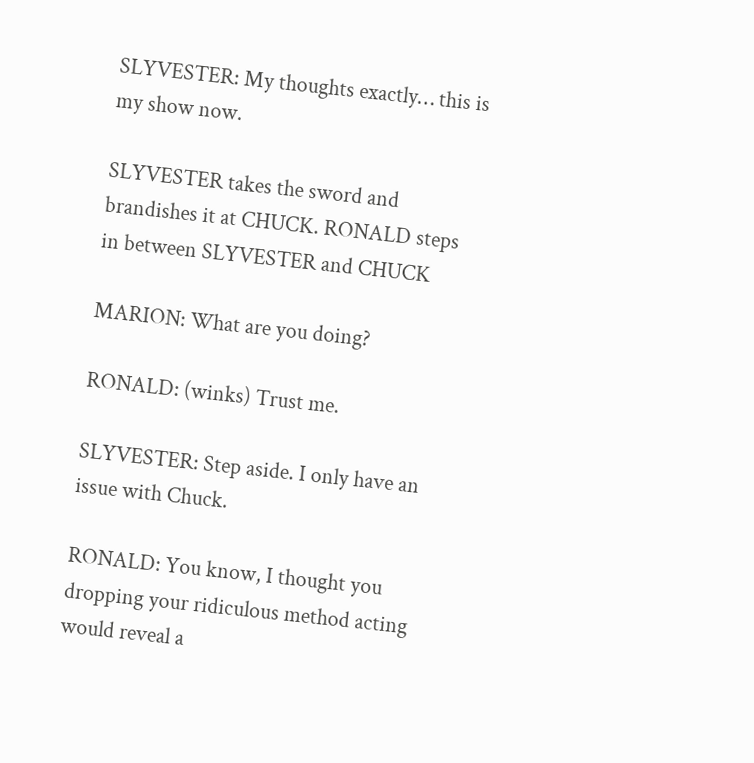SLYVESTER: My thoughts exactly… this is my show now.

SLYVESTER takes the sword and brandishes it at CHUCK. RONALD steps in between SLYVESTER and CHUCK

MARION: What are you doing?

RONALD: (winks) Trust me.

SLYVESTER: Step aside. I only have an issue with Chuck.

RONALD: You know, I thought you dropping your ridiculous method acting would reveal a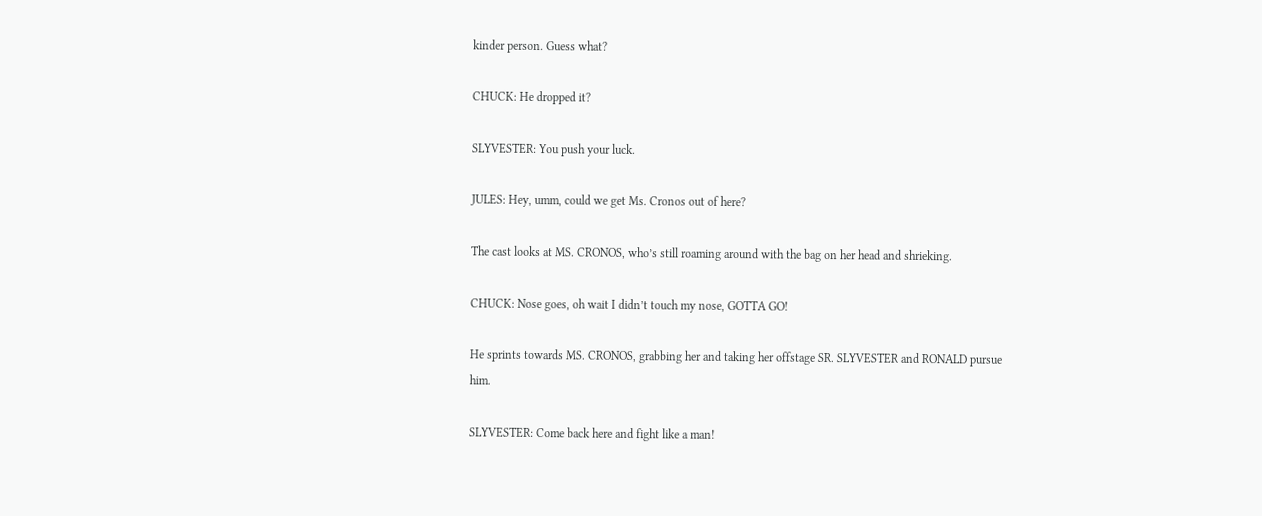kinder person. Guess what?

CHUCK: He dropped it?

SLYVESTER: You push your luck.

JULES: Hey, umm, could we get Ms. Cronos out of here?

The cast looks at MS. CRONOS, who’s still roaming around with the bag on her head and shrieking.

CHUCK: Nose goes, oh wait I didn’t touch my nose, GOTTA GO!

He sprints towards MS. CRONOS, grabbing her and taking her offstage SR. SLYVESTER and RONALD pursue him.

SLYVESTER: Come back here and fight like a man!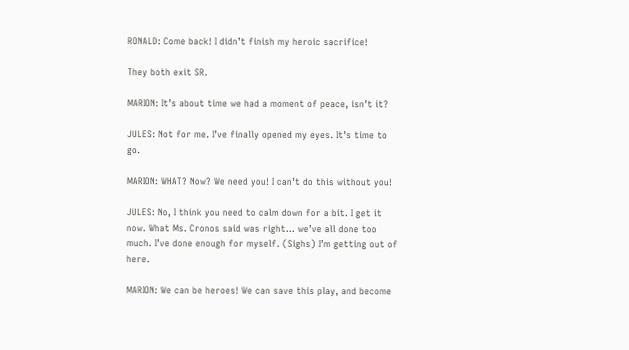RONALD: Come back! I didn’t finish my heroic sacrifice!

They both exit SR.

MARION: It’s about time we had a moment of peace, isn’t it?

JULES: Not for me. I’ve finally opened my eyes. It’s time to go.

MARION: WHAT? Now? We need you! I can’t do this without you!

JULES: No, I think you need to calm down for a bit. I get it now. What Ms. Cronos said was right… we’ve all done too much. I’ve done enough for myself. (Sighs) I’m getting out of here.

MARION: We can be heroes! We can save this play, and become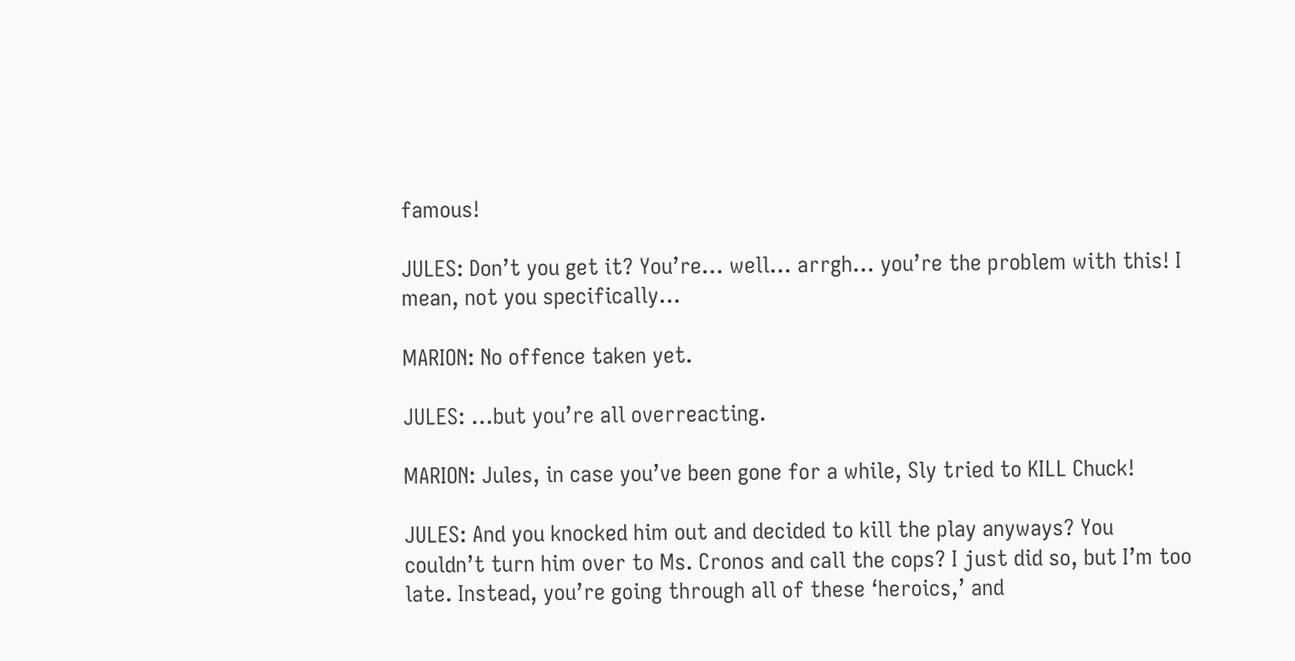famous!

JULES: Don’t you get it? You’re… well… arrgh… you’re the problem with this! I mean, not you specifically…

MARION: No offence taken yet.

JULES: …but you’re all overreacting.

MARION: Jules, in case you’ve been gone for a while, Sly tried to KILL Chuck!

JULES: And you knocked him out and decided to kill the play anyways? You couldn’t turn him over to Ms. Cronos and call the cops? I just did so, but I’m too late. Instead, you’re going through all of these ‘heroics,’ and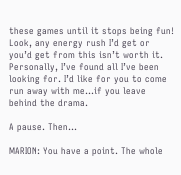these games until it stops being fun! Look, any energy rush I’d get or you’d get from this isn’t worth it. Personally, I’ve found all I’ve been looking for. I’d like for you to come run away with me…if you leave behind the drama.

A pause. Then…

MARION: You have a point. The whole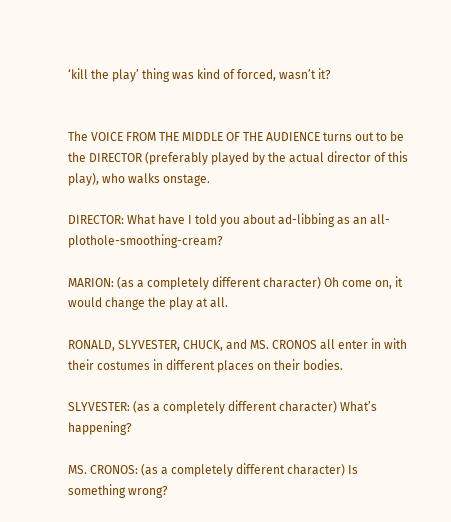‘kill the play’ thing was kind of forced, wasn’t it?


The VOICE FROM THE MIDDLE OF THE AUDIENCE turns out to be the DIRECTOR (preferably played by the actual director of this play), who walks onstage.

DIRECTOR: What have I told you about ad-libbing as an all-plothole-smoothing-cream?

MARION: (as a completely different character) Oh come on, it would change the play at all.

RONALD, SLYVESTER, CHUCK, and MS. CRONOS all enter in with their costumes in different places on their bodies.

SLYVESTER: (as a completely different character) What’s happening?

MS. CRONOS: (as a completely different character) Is something wrong?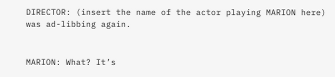DIRECTOR: (insert the name of the actor playing MARION here) was ad-libbing again.


MARION: What? It’s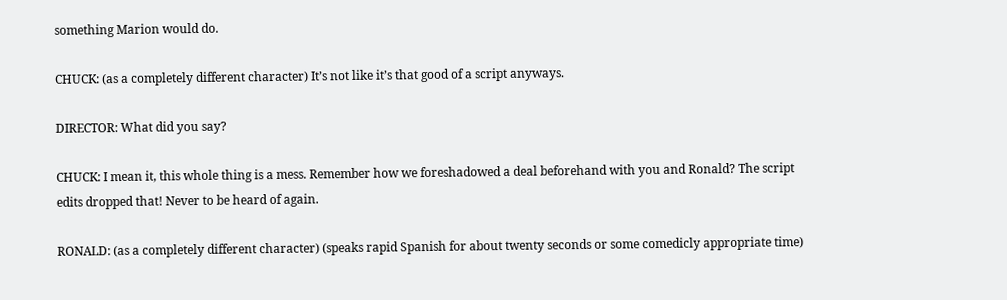something Marion would do.

CHUCK: (as a completely different character) It’s not like it’s that good of a script anyways.

DIRECTOR: What did you say?

CHUCK: I mean it, this whole thing is a mess. Remember how we foreshadowed a deal beforehand with you and Ronald? The script edits dropped that! Never to be heard of again.

RONALD: (as a completely different character) (speaks rapid Spanish for about twenty seconds or some comedicly appropriate time)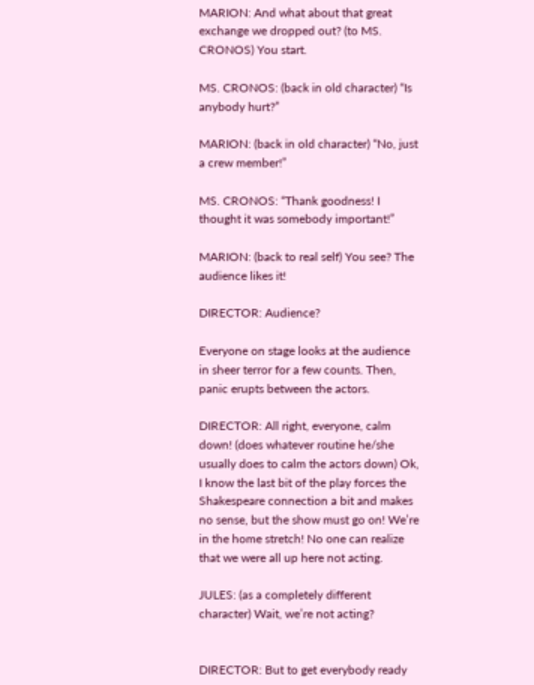MARION: And what about that great exchange we dropped out? (to MS. CRONOS) You start.

MS. CRONOS: (back in old character) “Is anybody hurt?”

MARION: (back in old character) “No, just a crew member!”

MS. CRONOS: “Thank goodness! I thought it was somebody important!”

MARION: (back to real self) You see? The audience likes it!

DIRECTOR: Audience?

Everyone on stage looks at the audience in sheer terror for a few counts. Then, panic erupts between the actors.

DIRECTOR: All right, everyone, calm down! (does whatever routine he/she usually does to calm the actors down) Ok, I know the last bit of the play forces the Shakespeare connection a bit and makes no sense, but the show must go on! We’re in the home stretch! No one can realize that we were all up here not acting.

JULES: (as a completely different character) Wait, we’re not acting?


DIRECTOR: But to get everybody ready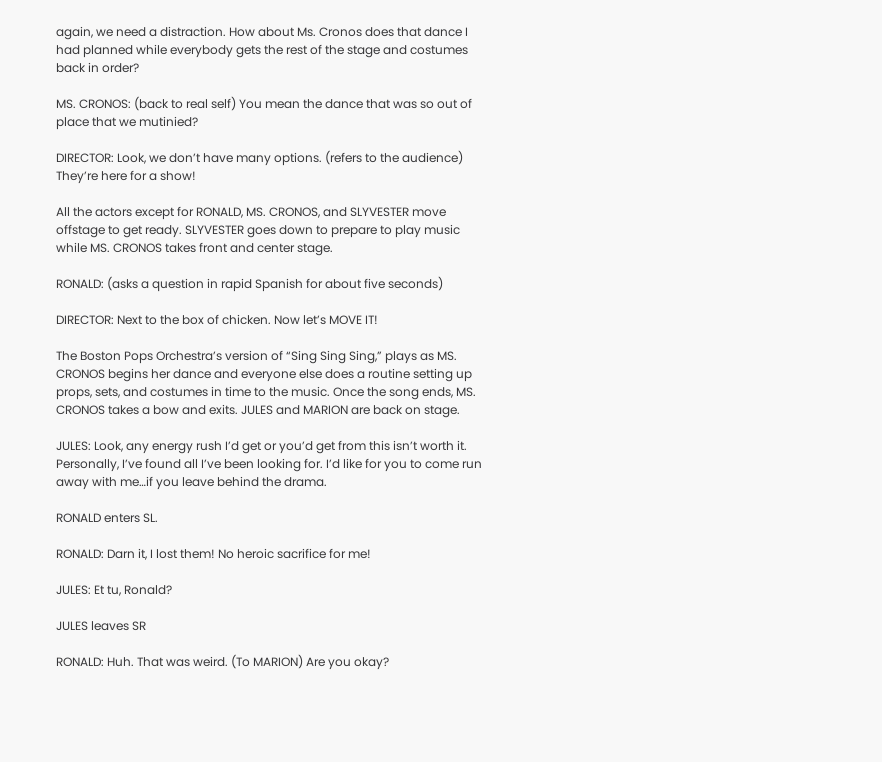again, we need a distraction. How about Ms. Cronos does that dance I had planned while everybody gets the rest of the stage and costumes back in order?

MS. CRONOS: (back to real self) You mean the dance that was so out of place that we mutinied?

DIRECTOR: Look, we don’t have many options. (refers to the audience) They’re here for a show!

All the actors except for RONALD, MS. CRONOS, and SLYVESTER move offstage to get ready. SLYVESTER goes down to prepare to play music while MS. CRONOS takes front and center stage.

RONALD: (asks a question in rapid Spanish for about five seconds)

DIRECTOR: Next to the box of chicken. Now let’s MOVE IT!

The Boston Pops Orchestra’s version of “Sing Sing Sing,” plays as MS. CRONOS begins her dance and everyone else does a routine setting up props, sets, and costumes in time to the music. Once the song ends, MS. CRONOS takes a bow and exits. JULES and MARION are back on stage.

JULES: Look, any energy rush I’d get or you’d get from this isn’t worth it. Personally, I’ve found all I’ve been looking for. I’d like for you to come run away with me…if you leave behind the drama.

RONALD enters SL.

RONALD: Darn it, I lost them! No heroic sacrifice for me!

JULES: Et tu, Ronald?

JULES leaves SR

RONALD: Huh. That was weird. (To MARION) Are you okay?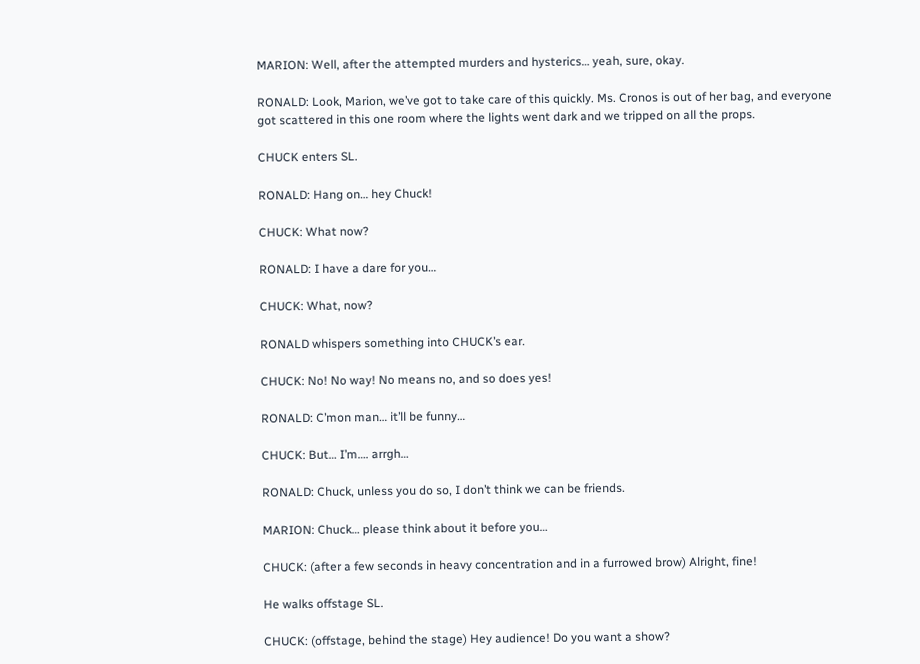MARION: Well, after the attempted murders and hysterics… yeah, sure, okay.

RONALD: Look, Marion, we’ve got to take care of this quickly. Ms. Cronos is out of her bag, and everyone got scattered in this one room where the lights went dark and we tripped on all the props.

CHUCK enters SL.

RONALD: Hang on… hey Chuck!

CHUCK: What now?

RONALD: I have a dare for you…

CHUCK: What, now?

RONALD whispers something into CHUCK’s ear.

CHUCK: No! No way! No means no, and so does yes!

RONALD: C’mon man… it’ll be funny…

CHUCK: But… I’m…. arrgh…

RONALD: Chuck, unless you do so, I don’t think we can be friends.

MARION: Chuck… please think about it before you…

CHUCK: (after a few seconds in heavy concentration and in a furrowed brow) Alright, fine!

He walks offstage SL.

CHUCK: (offstage, behind the stage) Hey audience! Do you want a show?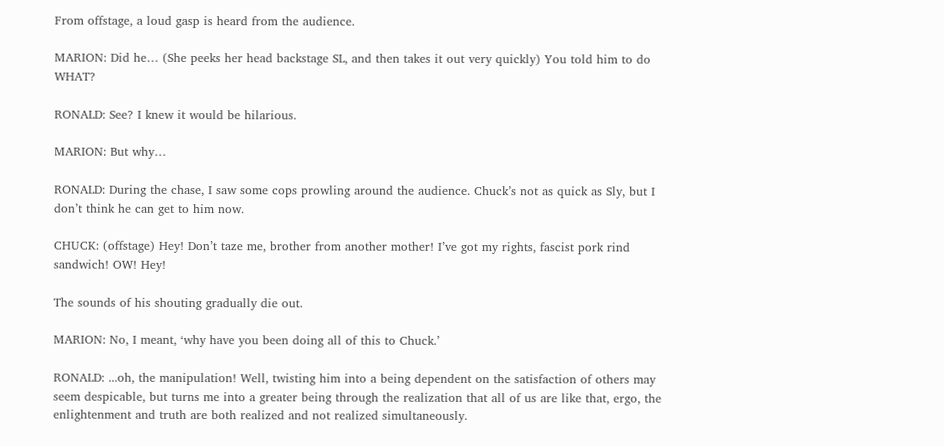From offstage, a loud gasp is heard from the audience.

MARION: Did he… (She peeks her head backstage SL, and then takes it out very quickly) You told him to do WHAT?

RONALD: See? I knew it would be hilarious.

MARION: But why…

RONALD: During the chase, I saw some cops prowling around the audience. Chuck’s not as quick as Sly, but I don’t think he can get to him now.

CHUCK: (offstage) Hey! Don’t taze me, brother from another mother! I’ve got my rights, fascist pork rind sandwich! OW! Hey!

The sounds of his shouting gradually die out.

MARION: No, I meant, ‘why have you been doing all of this to Chuck.’

RONALD: ...oh, the manipulation! Well, twisting him into a being dependent on the satisfaction of others may seem despicable, but turns me into a greater being through the realization that all of us are like that, ergo, the enlightenment and truth are both realized and not realized simultaneously.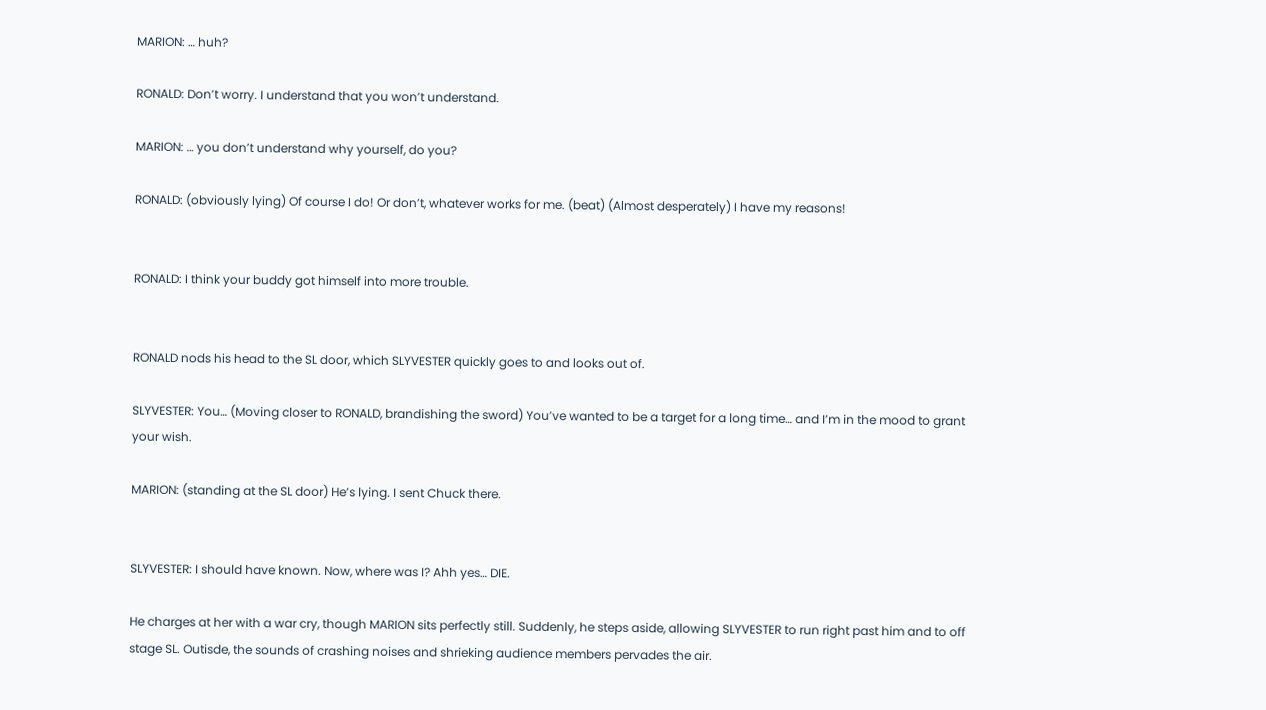MARION: … huh?

RONALD: Don’t worry. I understand that you won’t understand.

MARION: … you don’t understand why yourself, do you?

RONALD: (obviously lying) Of course I do! Or don’t, whatever works for me. (beat) (Almost desperately) I have my reasons!


RONALD: I think your buddy got himself into more trouble.


RONALD nods his head to the SL door, which SLYVESTER quickly goes to and looks out of.

SLYVESTER: You… (Moving closer to RONALD, brandishing the sword) You’ve wanted to be a target for a long time… and I’m in the mood to grant your wish.

MARION: (standing at the SL door) He’s lying. I sent Chuck there.


SLYVESTER: I should have known. Now, where was I? Ahh yes… DIE.

He charges at her with a war cry, though MARION sits perfectly still. Suddenly, he steps aside, allowing SLYVESTER to run right past him and to off stage SL. Outisde, the sounds of crashing noises and shrieking audience members pervades the air.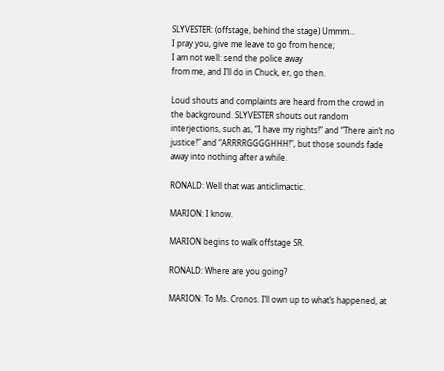SLYVESTER: (offstage, behind the stage) Ummm…
I pray you, give me leave to go from hence;
I am not well: send the police away
from me, and I’ll do in Chuck, er, go then.

Loud shouts and complaints are heard from the crowd in the background. SLYVESTER shouts out random interjections, such as, “I have my rights!” and “There ain’t no justice!” and “ARRRRGGGGHHH!”, but those sounds fade away into nothing after a while.

RONALD: Well that was anticlimactic.

MARION: I know.

MARION begins to walk offstage SR.

RONALD: Where are you going?

MARION: To Ms. Cronos. I’ll own up to what’s happened, at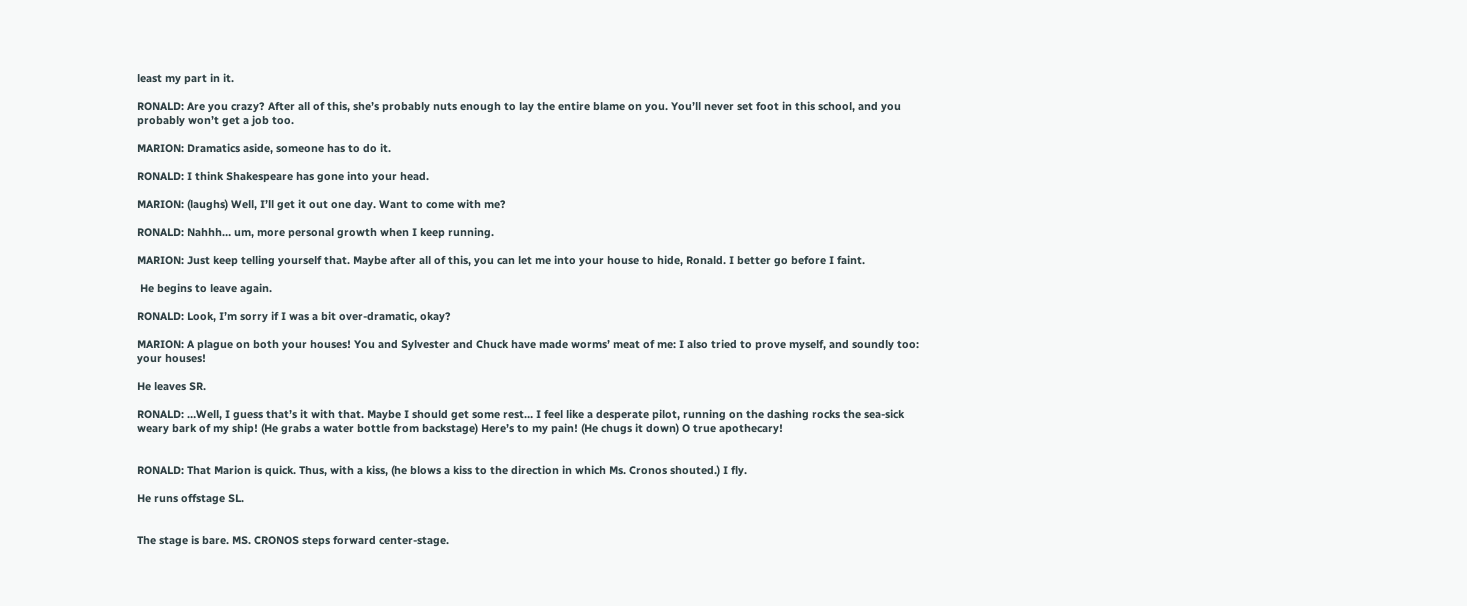least my part in it.

RONALD: Are you crazy? After all of this, she’s probably nuts enough to lay the entire blame on you. You’ll never set foot in this school, and you probably won’t get a job too.

MARION: Dramatics aside, someone has to do it.

RONALD: I think Shakespeare has gone into your head.

MARION: (laughs) Well, I’ll get it out one day. Want to come with me?

RONALD: Nahhh… um, more personal growth when I keep running.

MARION: Just keep telling yourself that. Maybe after all of this, you can let me into your house to hide, Ronald. I better go before I faint.

 He begins to leave again.

RONALD: Look, I’m sorry if I was a bit over-dramatic, okay?

MARION: A plague on both your houses! You and Sylvester and Chuck have made worms’ meat of me: I also tried to prove myself, and soundly too: your houses!

He leaves SR.

RONALD: …Well, I guess that’s it with that. Maybe I should get some rest… I feel like a desperate pilot, running on the dashing rocks the sea-sick weary bark of my ship! (He grabs a water bottle from backstage) Here’s to my pain! (He chugs it down) O true apothecary!


RONALD: That Marion is quick. Thus, with a kiss, (he blows a kiss to the direction in which Ms. Cronos shouted.) I fly.

He runs offstage SL.


The stage is bare. MS. CRONOS steps forward center-stage.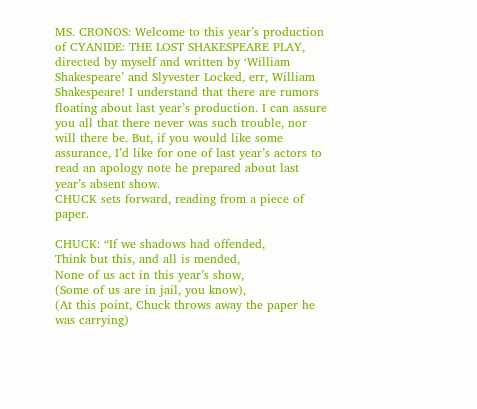MS. CRONOS: Welcome to this year’s production of CYANIDE: THE LOST SHAKESPEARE PLAY, directed by myself and written by ‘William Shakespeare’ and Slyvester Locked, err, William Shakespeare! I understand that there are rumors floating about last year’s production. I can assure you all that there never was such trouble, nor will there be. But, if you would like some assurance, I’d like for one of last year’s actors to read an apology note he prepared about last year’s absent show.
CHUCK sets forward, reading from a piece of paper.

CHUCK: “If we shadows had offended,
Think but this, and all is mended,
None of us act in this year’s show,
(Some of us are in jail, you know),
(At this point, Chuck throws away the paper he was carrying)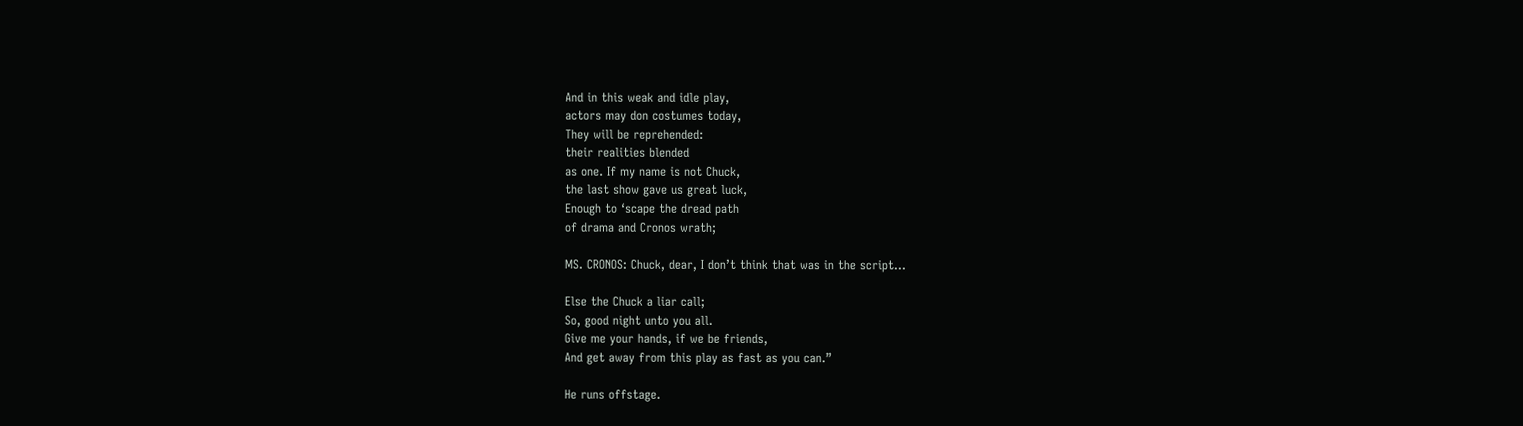And in this weak and idle play,
actors may don costumes today,
They will be reprehended:
their realities blended
as one. If my name is not Chuck,
the last show gave us great luck,
Enough to ‘scape the dread path
of drama and Cronos wrath;

MS. CRONOS: Chuck, dear, I don’t think that was in the script…

Else the Chuck a liar call;
So, good night unto you all.
Give me your hands, if we be friends,
And get away from this play as fast as you can.”

He runs offstage.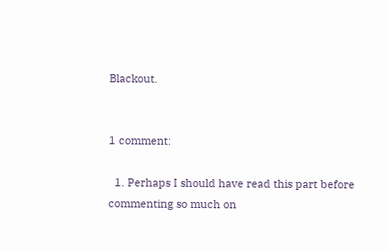Blackout.


1 comment:

  1. Perhaps I should have read this part before commenting so much on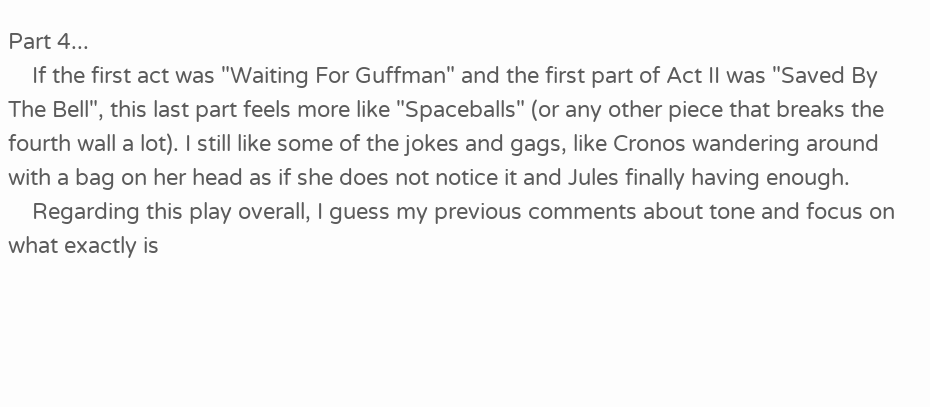Part 4...
    If the first act was "Waiting For Guffman" and the first part of Act II was "Saved By The Bell", this last part feels more like "Spaceballs" (or any other piece that breaks the fourth wall a lot). I still like some of the jokes and gags, like Cronos wandering around with a bag on her head as if she does not notice it and Jules finally having enough.
    Regarding this play overall, I guess my previous comments about tone and focus on what exactly is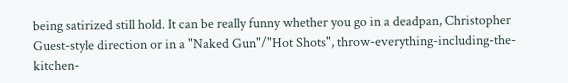being satirized still hold. It can be really funny whether you go in a deadpan, Christopher Guest-style direction or in a "Naked Gun"/"Hot Shots", throw-everything-including-the-kitchen-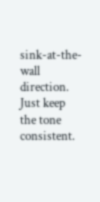sink-at-the-wall direction. Just keep the tone consistent.